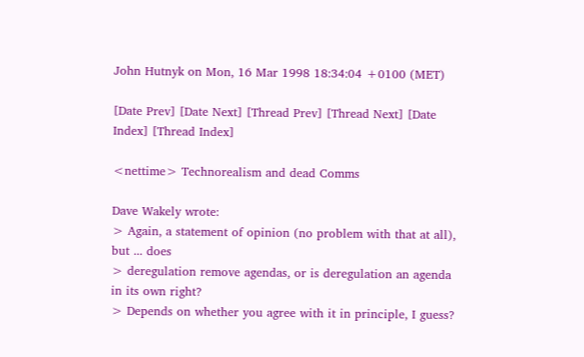John Hutnyk on Mon, 16 Mar 1998 18:34:04 +0100 (MET)

[Date Prev] [Date Next] [Thread Prev] [Thread Next] [Date Index] [Thread Index]

<nettime> Technorealism and dead Comms

Dave Wakely wrote:
> Again, a statement of opinion (no problem with that at all), but ... does
> deregulation remove agendas, or is deregulation an agenda in its own right?
> Depends on whether you agree with it in principle, I guess?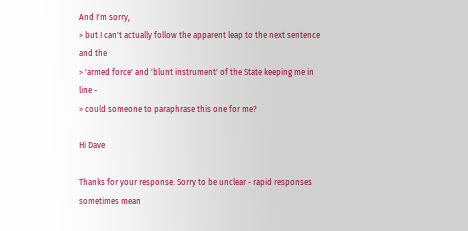And I'm sorry,
> but I can't actually follow the apparent leap to the next sentence and the
> 'armed force' and 'blunt instrument' of the State keeping me in line -
> could someone to paraphrase this one for me?

Hi Dave

Thanks for your response. Sorry to be unclear - rapid responses
sometimes mean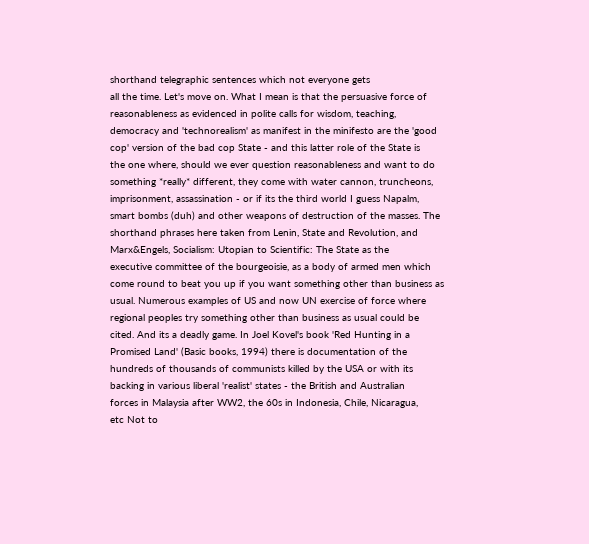shorthand telegraphic sentences which not everyone gets
all the time. Let's move on. What I mean is that the persuasive force of
reasonableness as evidenced in polite calls for wisdom, teaching,
democracy and 'technorealism' as manifest in the minifesto are the 'good
cop' version of the bad cop State - and this latter role of the State is
the one where, should we ever question reasonableness and want to do
something *really* different, they come with water cannon, truncheons,
imprisonment, assassination - or if its the third world I guess Napalm,
smart bombs (duh) and other weapons of destruction of the masses. The
shorthand phrases here taken from Lenin, State and Revolution, and
Marx&Engels, Socialism: Utopian to Scientific: The State as the
executive committee of the bourgeoisie, as a body of armed men which
come round to beat you up if you want something other than business as
usual. Numerous examples of US and now UN exercise of force where
regional peoples try something other than business as usual could be
cited. And its a deadly game. In Joel Kovel's book 'Red Hunting in a
Promised Land' (Basic books, 1994) there is documentation of the
hundreds of thousands of communists killed by the USA or with its
backing in various liberal 'realist' states - the British and Australian
forces in Malaysia after WW2, the 60s in Indonesia, Chile, Nicaragua,
etc Not to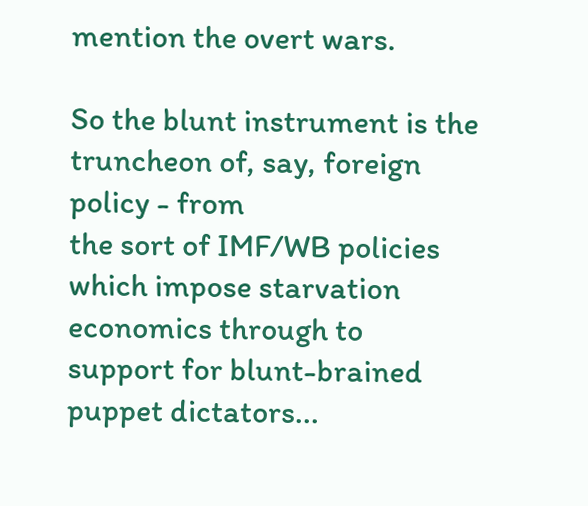mention the overt wars.

So the blunt instrument is the truncheon of, say, foreign policy - from
the sort of IMF/WB policies which impose starvation economics through to
support for blunt-brained puppet dictators...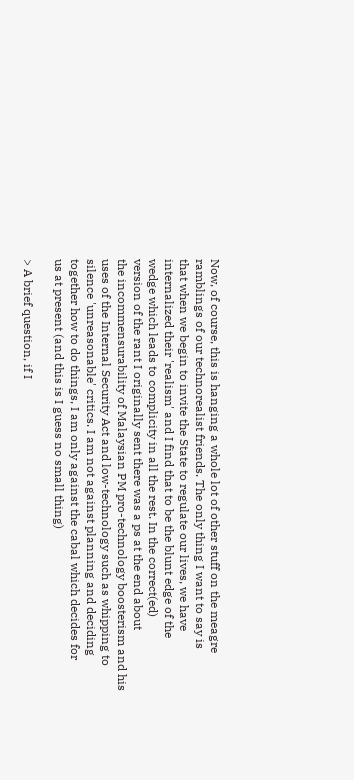Now, of course, this is hanging a whole lot of other stuff on the meagre
ramblings of our technorealist friends. The only thing I want to say is
that when we begin to invite the State to regulate our lives, we have
internalized their 'realism' and I find that to be the blunt edge of the
wedge which leads to complicity in all the rest. In the correct(ed)
version of the rant I originally sent there was a ps at the end about
the incommensurability of Malaysian PM pro-technology boosterism and his
uses of the Internal Security Act and low-technology such as whipping to
silence 'unreasonable' critics. I am not against planning and deciding
together how to do things, I am only against the cabal which decides for
us at present (and this is I guess no small thing)

> A brief question, if I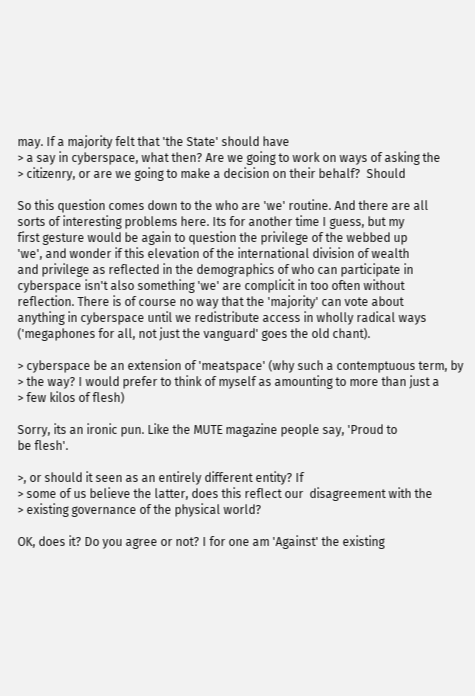may. If a majority felt that 'the State' should have
> a say in cyberspace, what then? Are we going to work on ways of asking the
> citizenry, or are we going to make a decision on their behalf?  Should

So this question comes down to the who are 'we' routine. And there are all
sorts of interesting problems here. Its for another time I guess, but my
first gesture would be again to question the privilege of the webbed up
'we', and wonder if this elevation of the international division of wealth
and privilege as reflected in the demographics of who can participate in
cyberspace isn't also something 'we' are complicit in too often without
reflection. There is of course no way that the 'majority' can vote about
anything in cyberspace until we redistribute access in wholly radical ways
('megaphones for all, not just the vanguard' goes the old chant).

> cyberspace be an extension of 'meatspace' (why such a contemptuous term, by
> the way? I would prefer to think of myself as amounting to more than just a
> few kilos of flesh)

Sorry, its an ironic pun. Like the MUTE magazine people say, 'Proud to
be flesh'.

>, or should it seen as an entirely different entity? If
> some of us believe the latter, does this reflect our  disagreement with the
> existing governance of the physical world?

OK, does it? Do you agree or not? I for one am 'Against' the existing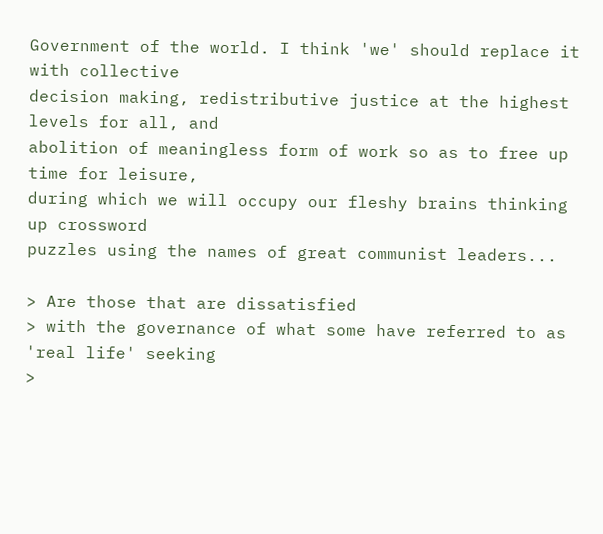Government of the world. I think 'we' should replace it with collective
decision making, redistributive justice at the highest levels for all, and
abolition of meaningless form of work so as to free up time for leisure,
during which we will occupy our fleshy brains thinking up crossword
puzzles using the names of great communist leaders...

> Are those that are dissatisfied
> with the governance of what some have referred to as 'real life' seeking
>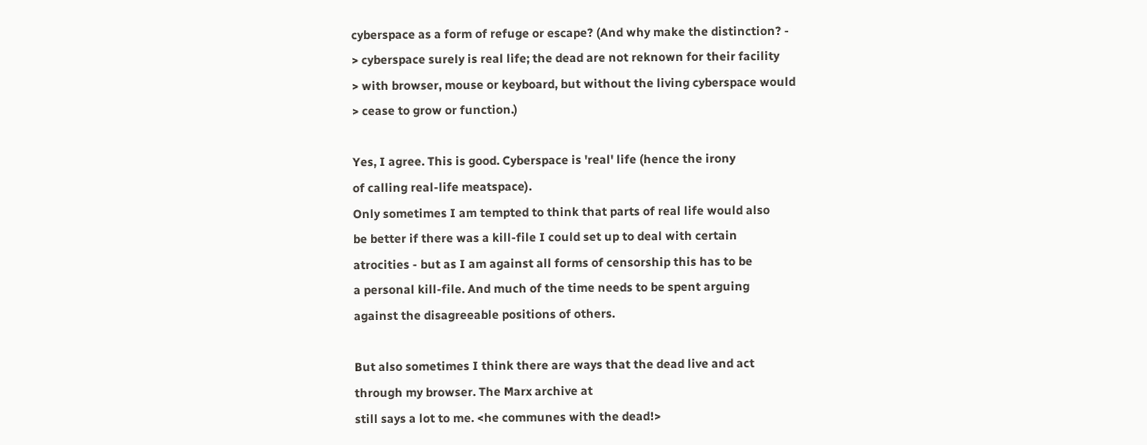cyberspace as a form of refuge or escape? (And why make the distinction? -
> cyberspace surely is real life; the dead are not reknown for their facility
> with browser, mouse or keyboard, but without the living cyberspace would
> cease to grow or function.)

Yes, I agree. This is good. Cyberspace is 'real' life (hence the irony
of calling real-life meatspace).
Only sometimes I am tempted to think that parts of real life would also
be better if there was a kill-file I could set up to deal with certain
atrocities - but as I am against all forms of censorship this has to be
a personal kill-file. And much of the time needs to be spent arguing
against the disagreeable positions of others.

But also sometimes I think there are ways that the dead live and act
through my browser. The Marx archive at
still says a lot to me. <he communes with the dead!>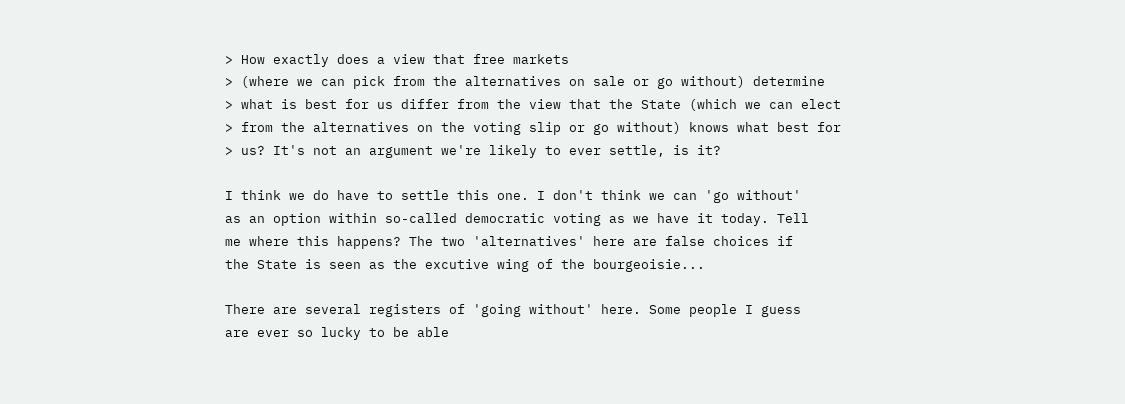> How exactly does a view that free markets
> (where we can pick from the alternatives on sale or go without) determine
> what is best for us differ from the view that the State (which we can elect
> from the alternatives on the voting slip or go without) knows what best for
> us? It's not an argument we're likely to ever settle, is it?

I think we do have to settle this one. I don't think we can 'go without'
as an option within so-called democratic voting as we have it today. Tell
me where this happens? The two 'alternatives' here are false choices if
the State is seen as the excutive wing of the bourgeoisie...

There are several registers of 'going without' here. Some people I guess
are ever so lucky to be able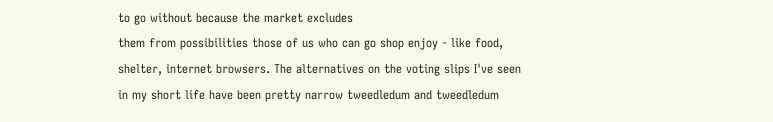to go without because the market excludes
them from possibilities those of us who can go shop enjoy - like food,
shelter, internet browsers. The alternatives on the voting slips I've seen
in my short life have been pretty narrow tweedledum and tweedledum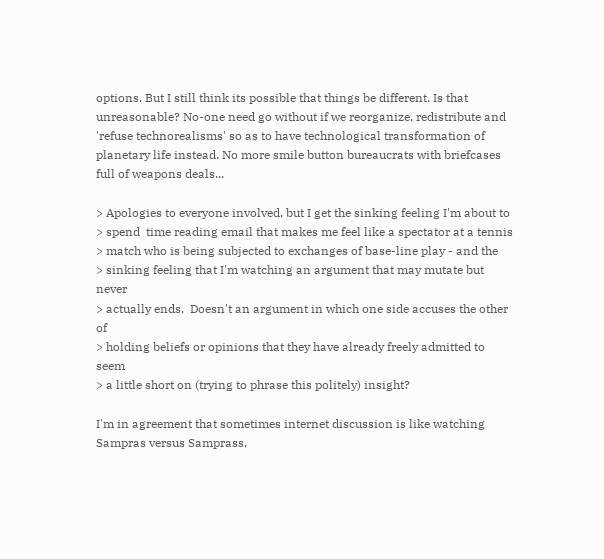options. But I still think its possible that things be different. Is that
unreasonable? No-one need go without if we reorganize, redistribute and
'refuse technorealisms' so as to have technological transformation of
planetary life instead. No more smile button bureaucrats with briefcases
full of weapons deals...

> Apologies to everyone involved, but I get the sinking feeling I'm about to
> spend  time reading email that makes me feel like a spectator at a tennis
> match who is being subjected to exchanges of base-line play - and the
> sinking feeling that I'm watching an argument that may mutate but never
> actually ends.  Doesn't an argument in which one side accuses the other of
> holding beliefs or opinions that they have already freely admitted to  seem
> a little short on (trying to phrase this politely) insight?

I'm in agreement that sometimes internet discussion is like watching
Sampras versus Samprass,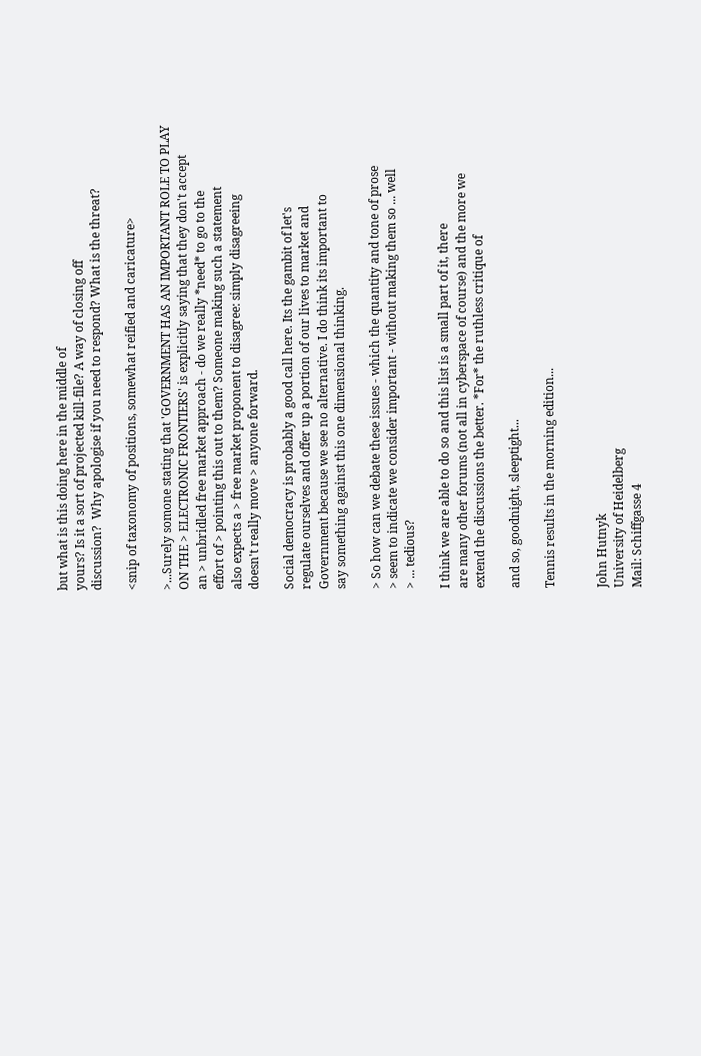but what is this doing here in the middle of
yours? Is it a sort of projected kill-file? A way of closing off
discussion?  Why apologise if you need to respond? What is the threat?

<snip of taxonomy of positions, somewhat reified and caricature>

>...Surely somone stating that 'GOVERNMENT HAS AN IMPORTANT ROLE TO PLAY
ON THE > ELECTRONIC FRONTIERS' is explicitly saying that they don't accept
an > unbridled free market approach - do we really *need* to go to the
effort of > pointing this out to them? Someone making such a statement
also expects a > free market proponent to disagree: simply disagreeing
doesn't really move > anyone forward.

Social democracy is probably a good call here. Its the gambit of let's
regulate ourselves and offer up a portion of our lives to market and
Government because we see no alternative. I do think its important to
say something against this one dimensional thinking.

> So how can we debate these issues - which the quantity and tone of prose
> seem to indicate we consider important - without making them so ... well
> ... tedious?

I think we are able to do so and this list is a small part of it, there
are many other forums (not all in cyberspace of course) and the more we
extend the discussions the better. *For* the ruthless critique of

and so, goodnight, sleeptight...

Tennis results in the morning edition...


John Hutnyk
University of Heidelberg
Mail: Schiffgasse 4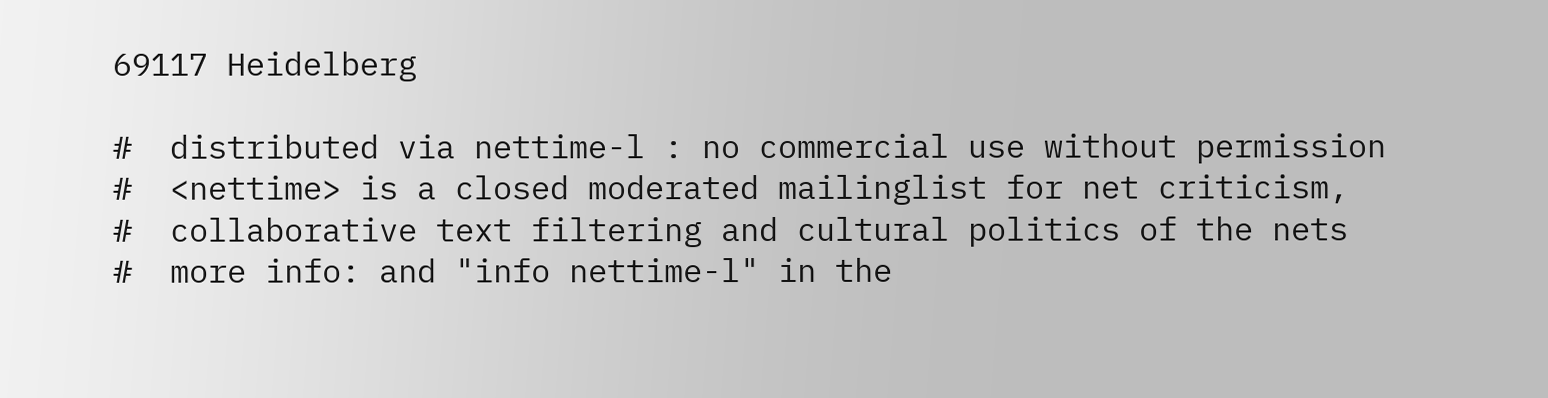69117 Heidelberg

#  distributed via nettime-l : no commercial use without permission
#  <nettime> is a closed moderated mailinglist for net criticism,
#  collaborative text filtering and cultural politics of the nets
#  more info: and "info nettime-l" in the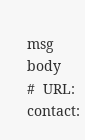msg body
#  URL:  contact: